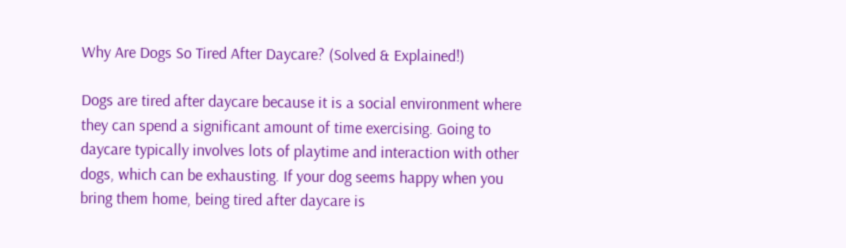Why Are Dogs So Tired After Daycare? (Solved & Explained!)

Dogs are tired after daycare because it is a social environment where they can spend a significant amount of time exercising. Going to daycare typically involves lots of playtime and interaction with other dogs, which can be exhausting. If your dog seems happy when you bring them home, being tired after daycare is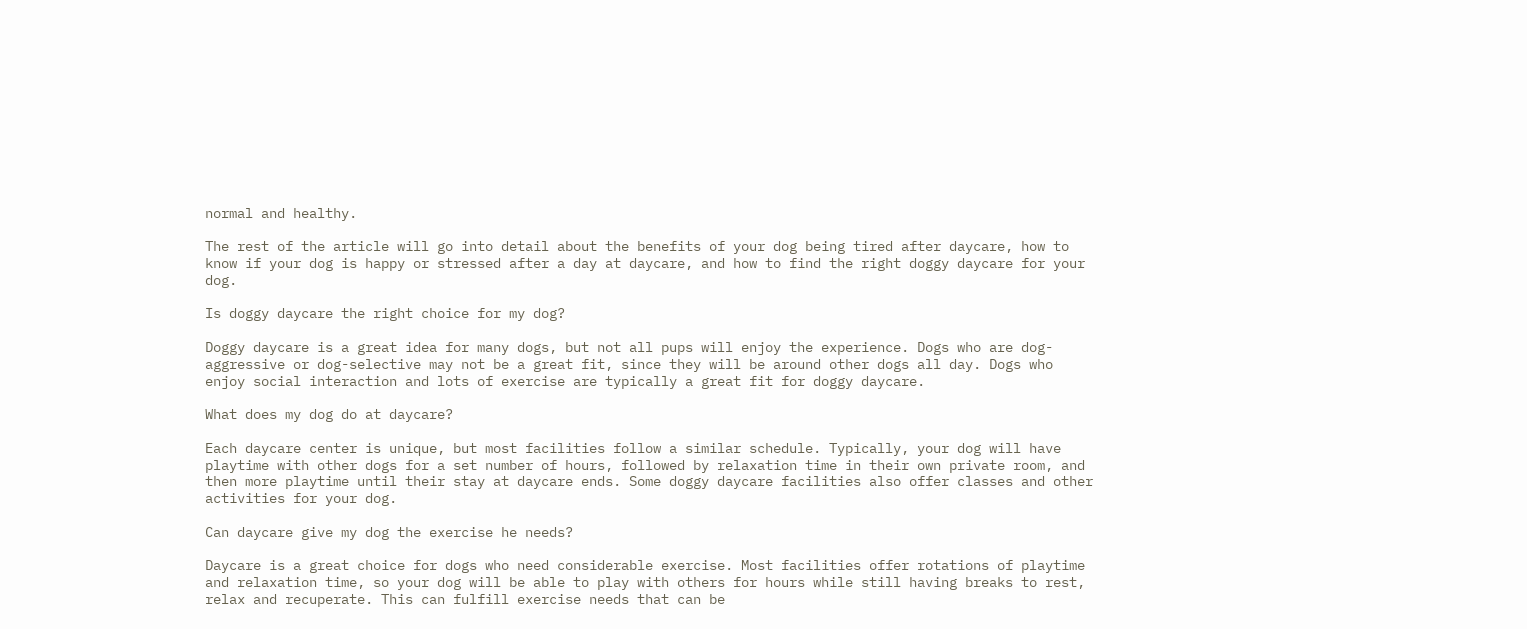normal and healthy.

The rest of the article will go into detail about the benefits of your dog being tired after daycare, how to know if your dog is happy or stressed after a day at daycare, and how to find the right doggy daycare for your dog.

Is doggy daycare the right choice for my dog?

Doggy daycare is a great idea for many dogs, but not all pups will enjoy the experience. Dogs who are dog-aggressive or dog-selective may not be a great fit, since they will be around other dogs all day. Dogs who enjoy social interaction and lots of exercise are typically a great fit for doggy daycare.

What does my dog do at daycare?

Each daycare center is unique, but most facilities follow a similar schedule. Typically, your dog will have playtime with other dogs for a set number of hours, followed by relaxation time in their own private room, and then more playtime until their stay at daycare ends. Some doggy daycare facilities also offer classes and other activities for your dog.

Can daycare give my dog the exercise he needs?

Daycare is a great choice for dogs who need considerable exercise. Most facilities offer rotations of playtime and relaxation time, so your dog will be able to play with others for hours while still having breaks to rest, relax and recuperate. This can fulfill exercise needs that can be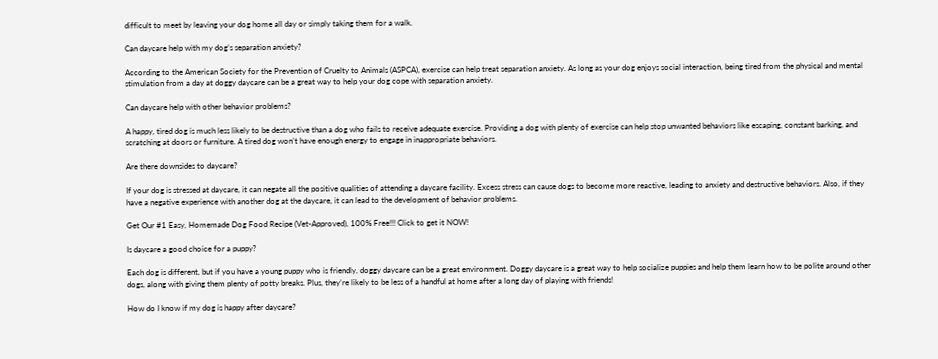difficult to meet by leaving your dog home all day or simply taking them for a walk.

Can daycare help with my dog’s separation anxiety?

According to the American Society for the Prevention of Cruelty to Animals (ASPCA), exercise can help treat separation anxiety. As long as your dog enjoys social interaction, being tired from the physical and mental stimulation from a day at doggy daycare can be a great way to help your dog cope with separation anxiety.

Can daycare help with other behavior problems?

A happy, tired dog is much less likely to be destructive than a dog who fails to receive adequate exercise. Providing a dog with plenty of exercise can help stop unwanted behaviors like escaping, constant barking, and scratching at doors or furniture. A tired dog won’t have enough energy to engage in inappropriate behaviors.

Are there downsides to daycare?

If your dog is stressed at daycare, it can negate all the positive qualities of attending a daycare facility. Excess stress can cause dogs to become more reactive, leading to anxiety and destructive behaviors. Also, if they have a negative experience with another dog at the daycare, it can lead to the development of behavior problems.

Get Our #1 Easy, Homemade Dog Food Recipe (Vet-Approved), 100% Free!!! Click to get it NOW!

Is daycare a good choice for a puppy?

Each dog is different, but if you have a young puppy who is friendly, doggy daycare can be a great environment. Doggy daycare is a great way to help socialize puppies and help them learn how to be polite around other dogs, along with giving them plenty of potty breaks. Plus, they’re likely to be less of a handful at home after a long day of playing with friends!

How do I know if my dog is happy after daycare?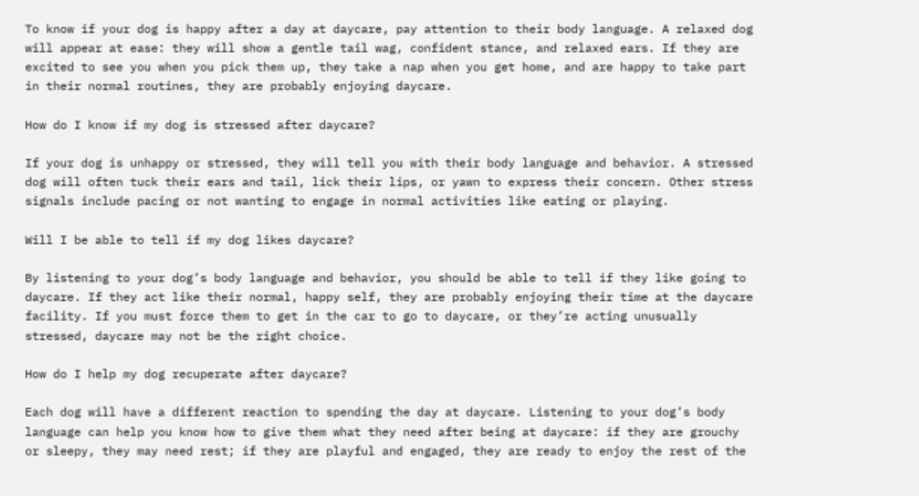To know if your dog is happy after a day at daycare, pay attention to their body language. A relaxed dog will appear at ease: they will show a gentle tail wag, confident stance, and relaxed ears. If they are excited to see you when you pick them up, they take a nap when you get home, and are happy to take part in their normal routines, they are probably enjoying daycare.

How do I know if my dog is stressed after daycare?

If your dog is unhappy or stressed, they will tell you with their body language and behavior. A stressed dog will often tuck their ears and tail, lick their lips, or yawn to express their concern. Other stress signals include pacing or not wanting to engage in normal activities like eating or playing.

Will I be able to tell if my dog likes daycare?

By listening to your dog’s body language and behavior, you should be able to tell if they like going to daycare. If they act like their normal, happy self, they are probably enjoying their time at the daycare facility. If you must force them to get in the car to go to daycare, or they’re acting unusually stressed, daycare may not be the right choice.

How do I help my dog recuperate after daycare?

Each dog will have a different reaction to spending the day at daycare. Listening to your dog’s body language can help you know how to give them what they need after being at daycare: if they are grouchy or sleepy, they may need rest; if they are playful and engaged, they are ready to enjoy the rest of the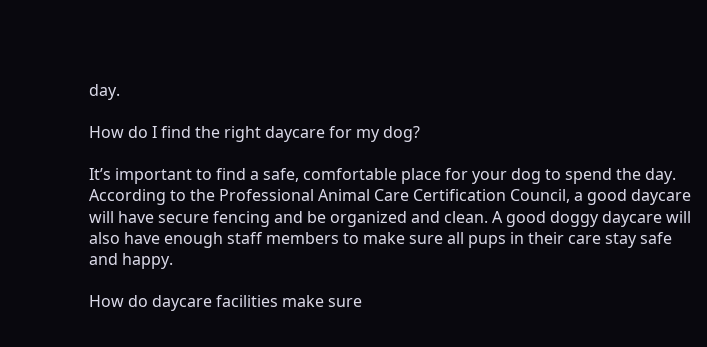day.

How do I find the right daycare for my dog?

It’s important to find a safe, comfortable place for your dog to spend the day. According to the Professional Animal Care Certification Council, a good daycare will have secure fencing and be organized and clean. A good doggy daycare will also have enough staff members to make sure all pups in their care stay safe and happy.

How do daycare facilities make sure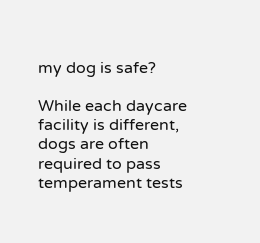my dog is safe?

While each daycare facility is different, dogs are often required to pass temperament tests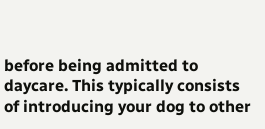before being admitted to daycare. This typically consists of introducing your dog to other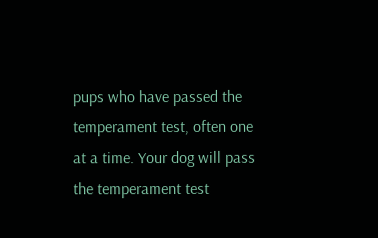pups who have passed the temperament test, often one at a time. Your dog will pass the temperament test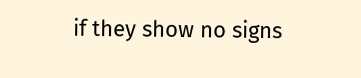if they show no signs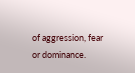of aggression, fear or dominance.